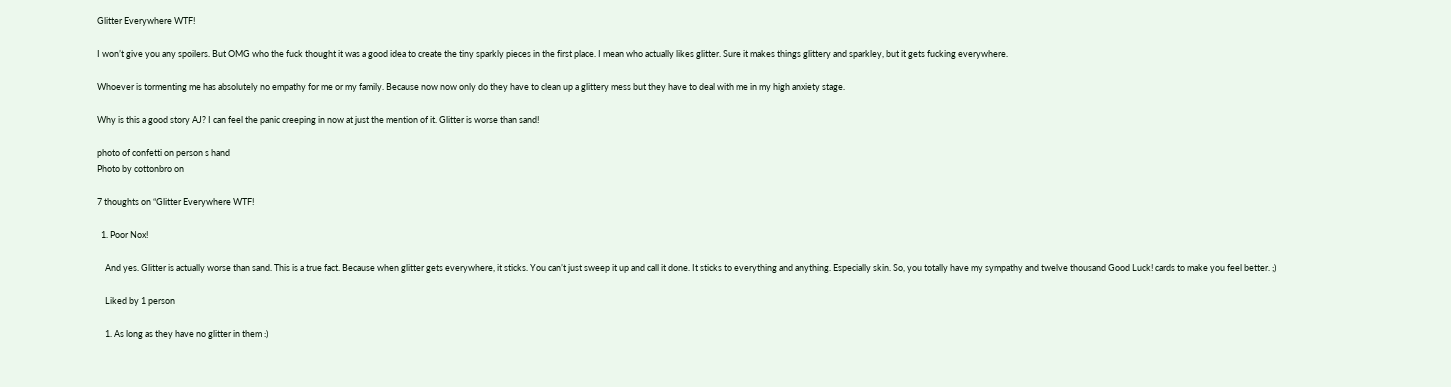Glitter Everywhere WTF!

I won’t give you any spoilers. But OMG who the fuck thought it was a good idea to create the tiny sparkly pieces in the first place. I mean who actually likes glitter. Sure it makes things glittery and sparkley, but it gets fucking everywhere.

Whoever is tormenting me has absolutely no empathy for me or my family. Because now now only do they have to clean up a glittery mess but they have to deal with me in my high anxiety stage.

Why is this a good story AJ? I can feel the panic creeping in now at just the mention of it. Glitter is worse than sand!

photo of confetti on person s hand
Photo by cottonbro on

7 thoughts on “Glitter Everywhere WTF!

  1. Poor Nox!

    And yes. Glitter is actually worse than sand. This is a true fact. Because when glitter gets everywhere, it sticks. You can’t just sweep it up and call it done. It sticks to everything and anything. Especially skin. So, you totally have my sympathy and twelve thousand Good Luck! cards to make you feel better. ;)

    Liked by 1 person

    1. As long as they have no glitter in them :)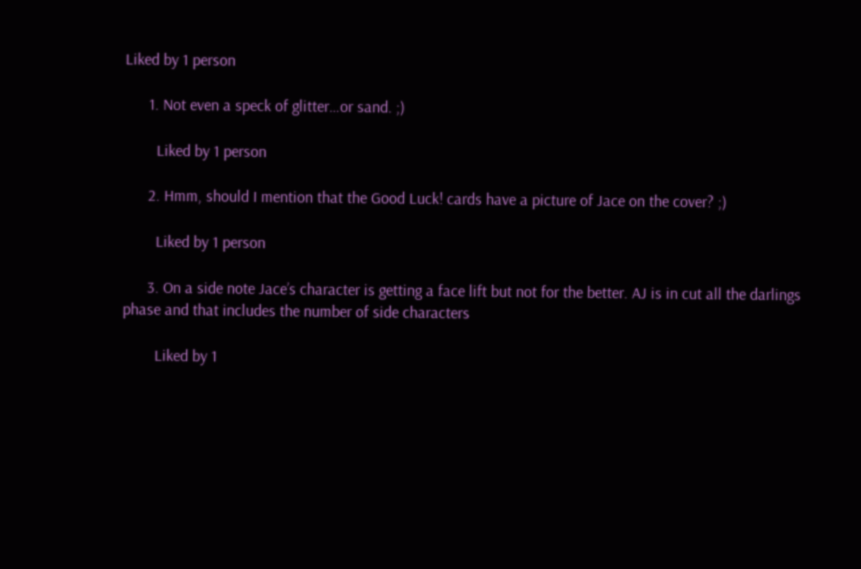Liked by 1 person

      1. Not even a speck of glitter…or sand. ;)

        Liked by 1 person

      2. Hmm, should I mention that the Good Luck! cards have a picture of Jace on the cover? ;)

        Liked by 1 person

      3. On a side note Jace’s character is getting a face lift but not for the better. AJ is in cut all the darlings phase and that includes the number of side characters

        Liked by 1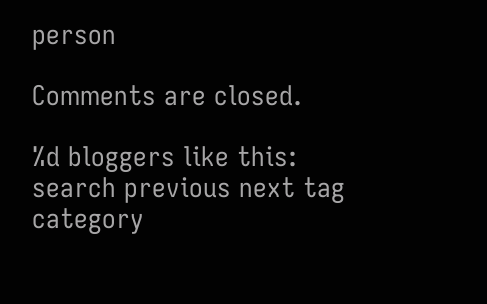person

Comments are closed.

%d bloggers like this:
search previous next tag category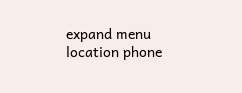expand menu location phone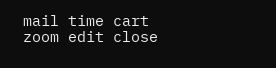mail time cart zoom edit close